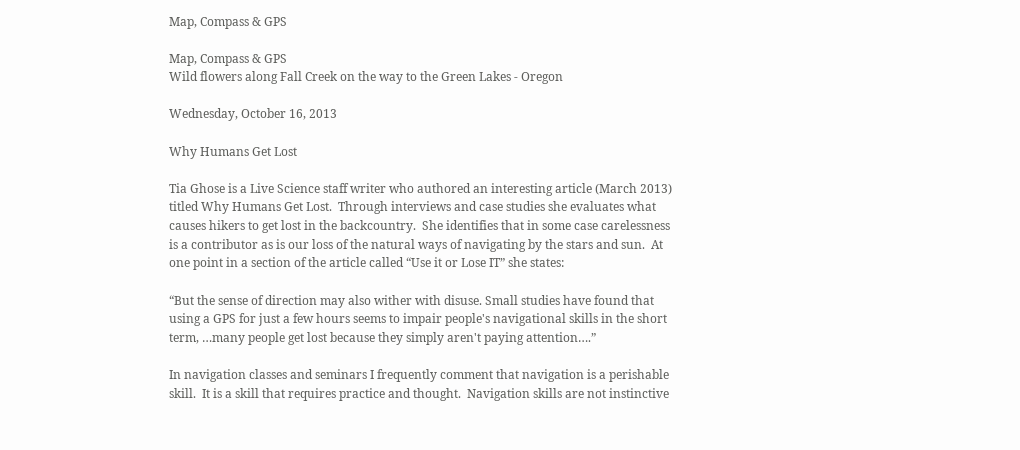Map, Compass & GPS

Map, Compass & GPS
Wild flowers along Fall Creek on the way to the Green Lakes - Oregon

Wednesday, October 16, 2013

Why Humans Get Lost

Tia Ghose is a Live Science staff writer who authored an interesting article (March 2013)
titled Why Humans Get Lost.  Through interviews and case studies she evaluates what causes hikers to get lost in the backcountry.  She identifies that in some case carelessness is a contributor as is our loss of the natural ways of navigating by the stars and sun.  At one point in a section of the article called “Use it or Lose IT” she states:

“But the sense of direction may also wither with disuse. Small studies have found that using a GPS for just a few hours seems to impair people's navigational skills in the short term, …many people get lost because they simply aren't paying attention….”

In navigation classes and seminars I frequently comment that navigation is a perishable skill.  It is a skill that requires practice and thought.  Navigation skills are not instinctive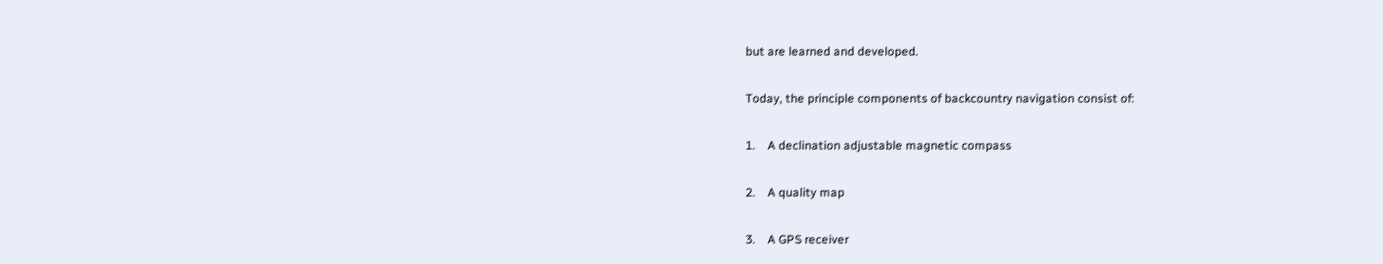but are learned and developed.

Today, the principle components of backcountry navigation consist of:

1.    A declination adjustable magnetic compass

2.    A quality map

3.    A GPS receiver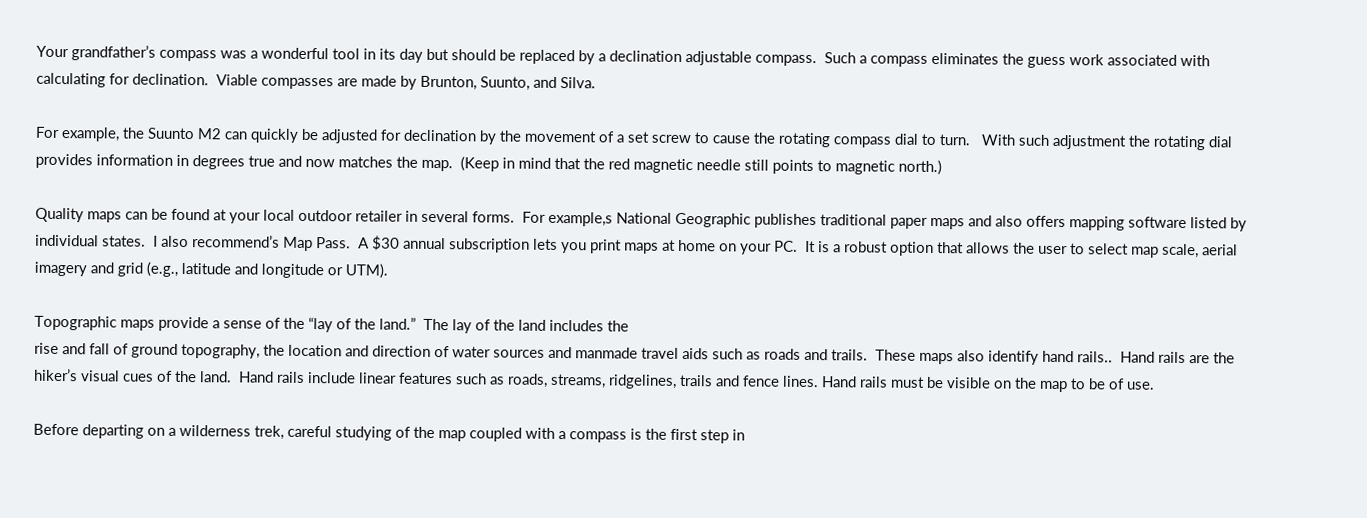Your grandfather’s compass was a wonderful tool in its day but should be replaced by a declination adjustable compass.  Such a compass eliminates the guess work associated with calculating for declination.  Viable compasses are made by Brunton, Suunto, and Silva.

For example, the Suunto M2 can quickly be adjusted for declination by the movement of a set screw to cause the rotating compass dial to turn.   With such adjustment the rotating dial provides information in degrees true and now matches the map.  (Keep in mind that the red magnetic needle still points to magnetic north.)

Quality maps can be found at your local outdoor retailer in several forms.  For example,s National Geographic publishes traditional paper maps and also offers mapping software listed by individual states.  I also recommend’s Map Pass.  A $30 annual subscription lets you print maps at home on your PC.  It is a robust option that allows the user to select map scale, aerial imagery and grid (e.g., latitude and longitude or UTM).

Topographic maps provide a sense of the “lay of the land.”  The lay of the land includes the
rise and fall of ground topography, the location and direction of water sources and manmade travel aids such as roads and trails.  These maps also identify hand rails..  Hand rails are the hiker’s visual cues of the land.  Hand rails include linear features such as roads, streams, ridgelines, trails and fence lines. Hand rails must be visible on the map to be of use.

Before departing on a wilderness trek, careful studying of the map coupled with a compass is the first step in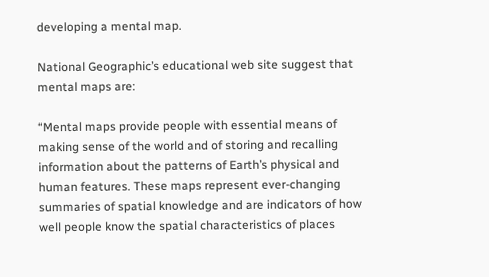developing a mental map.

National Geographic’s educational web site suggest that mental maps are:

“Mental maps provide people with essential means of making sense of the world and of storing and recalling information about the patterns of Earth’s physical and human features. These maps represent ever-changing summaries of spatial knowledge and are indicators of how well people know the spatial characteristics of places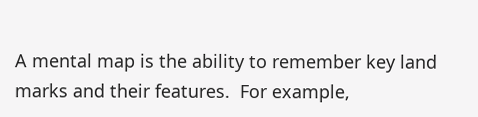A mental map is the ability to remember key land marks and their features.  For example,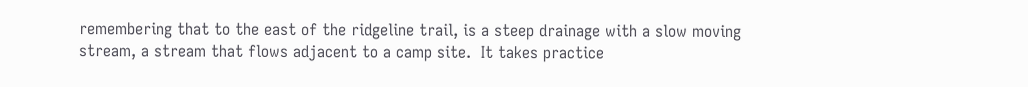remembering that to the east of the ridgeline trail, is a steep drainage with a slow moving stream, a stream that flows adjacent to a camp site.  It takes practice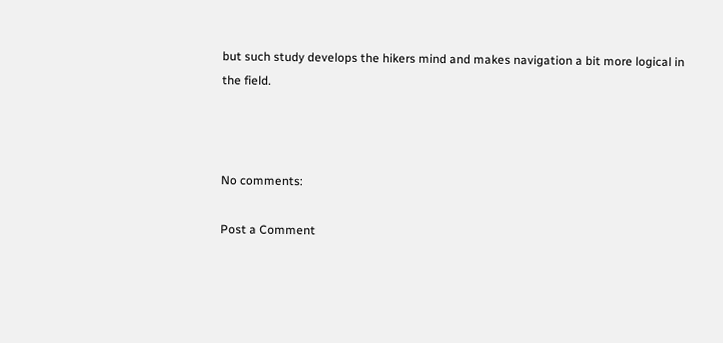but such study develops the hikers mind and makes navigation a bit more logical in the field.



No comments:

Post a Comment